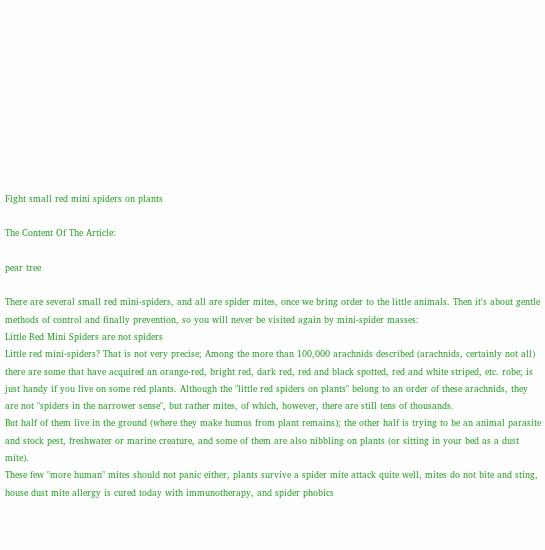Fight small red mini spiders on plants

The Content Of The Article:

pear tree

There are several small red mini-spiders, and all are spider mites, once we bring order to the little animals. Then it's about gentle methods of control and finally prevention, so you will never be visited again by mini-spider masses:
Little Red Mini Spiders are not spiders
Little red mini-spiders? That is not very precise; Among the more than 100,000 arachnids described (arachnids, certainly not all) there are some that have acquired an orange-red, bright red, dark red, red and black spotted, red and white striped, etc. robe; is just handy if you live on some red plants. Although the "little red spiders on plants" belong to an order of these arachnids, they are not "spiders in the narrower sense", but rather mites, of which, however, there are still tens of thousands.
But half of them live in the ground (where they make humus from plant remains); the other half is trying to be an animal parasite and stock pest, freshwater or marine creature, and some of them are also nibbling on plants (or sitting in your bed as a dust mite).
These few "more human" mites should not panic either, plants survive a spider mite attack quite well, mites do not bite and sting, house dust mite allergy is cured today with immunotherapy, and spider phobics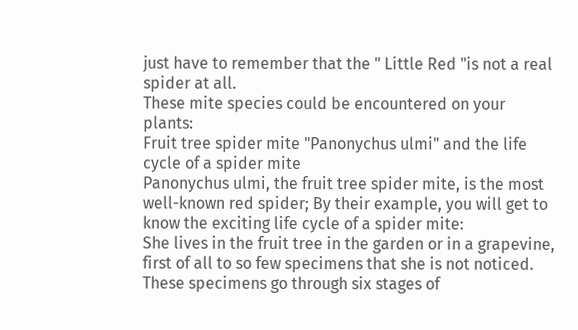just have to remember that the " Little Red "is not a real spider at all.
These mite species could be encountered on your plants:
Fruit tree spider mite "Panonychus ulmi" and the life cycle of a spider mite
Panonychus ulmi, the fruit tree spider mite, is the most well-known red spider; By their example, you will get to know the exciting life cycle of a spider mite:
She lives in the fruit tree in the garden or in a grapevine, first of all to so few specimens that she is not noticed. These specimens go through six stages of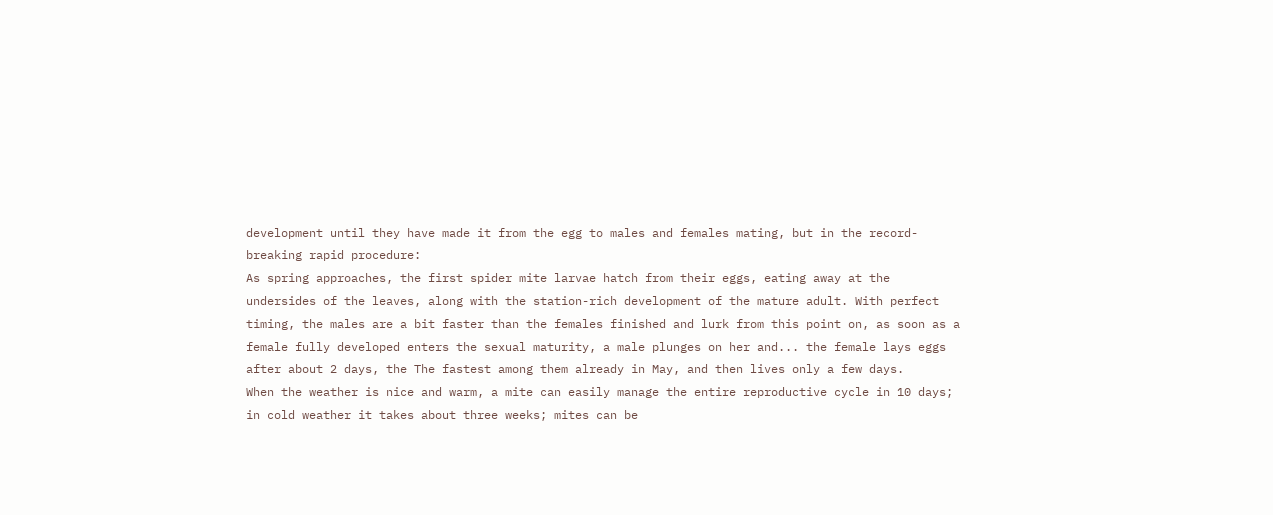development until they have made it from the egg to males and females mating, but in the record-breaking rapid procedure:
As spring approaches, the first spider mite larvae hatch from their eggs, eating away at the undersides of the leaves, along with the station-rich development of the mature adult. With perfect timing, the males are a bit faster than the females finished and lurk from this point on, as soon as a female fully developed enters the sexual maturity, a male plunges on her and... the female lays eggs after about 2 days, the The fastest among them already in May, and then lives only a few days.
When the weather is nice and warm, a mite can easily manage the entire reproductive cycle in 10 days; in cold weather it takes about three weeks; mites can be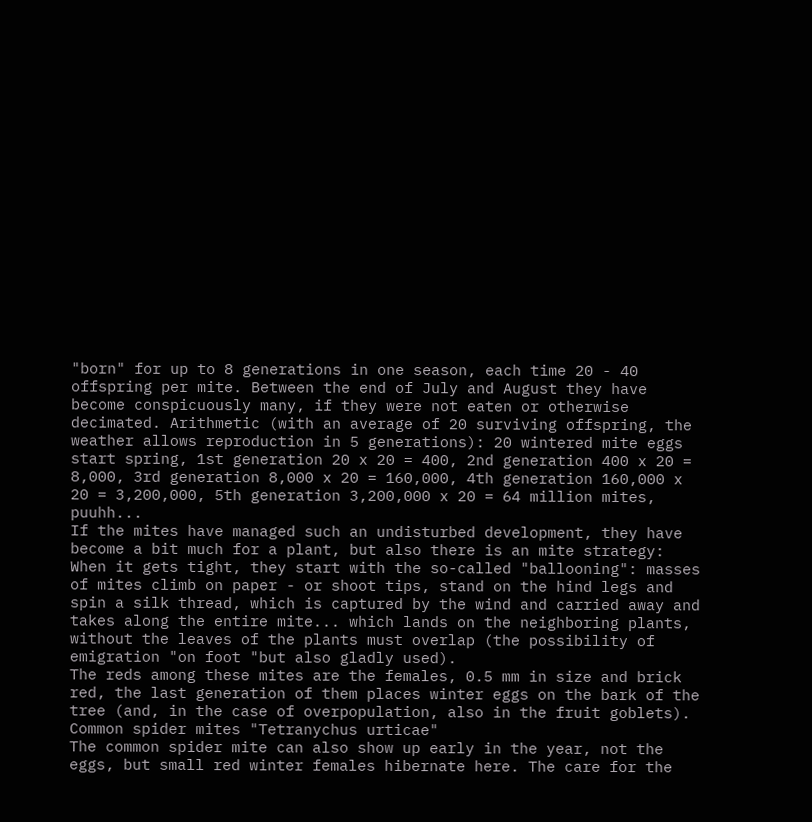"born" for up to 8 generations in one season, each time 20 - 40 offspring per mite. Between the end of July and August they have become conspicuously many, if they were not eaten or otherwise decimated. Arithmetic (with an average of 20 surviving offspring, the weather allows reproduction in 5 generations): 20 wintered mite eggs start spring, 1st generation 20 x 20 = 400, 2nd generation 400 x 20 = 8,000, 3rd generation 8,000 x 20 = 160,000, 4th generation 160,000 x 20 = 3,200,000, 5th generation 3,200,000 x 20 = 64 million mites, puuhh...
If the mites have managed such an undisturbed development, they have become a bit much for a plant, but also there is an mite strategy: When it gets tight, they start with the so-called "ballooning": masses of mites climb on paper - or shoot tips, stand on the hind legs and spin a silk thread, which is captured by the wind and carried away and takes along the entire mite... which lands on the neighboring plants, without the leaves of the plants must overlap (the possibility of emigration "on foot "but also gladly used).
The reds among these mites are the females, 0.5 mm in size and brick red, the last generation of them places winter eggs on the bark of the tree (and, in the case of overpopulation, also in the fruit goblets).
Common spider mites "Tetranychus urticae"
The common spider mite can also show up early in the year, not the eggs, but small red winter females hibernate here. The care for the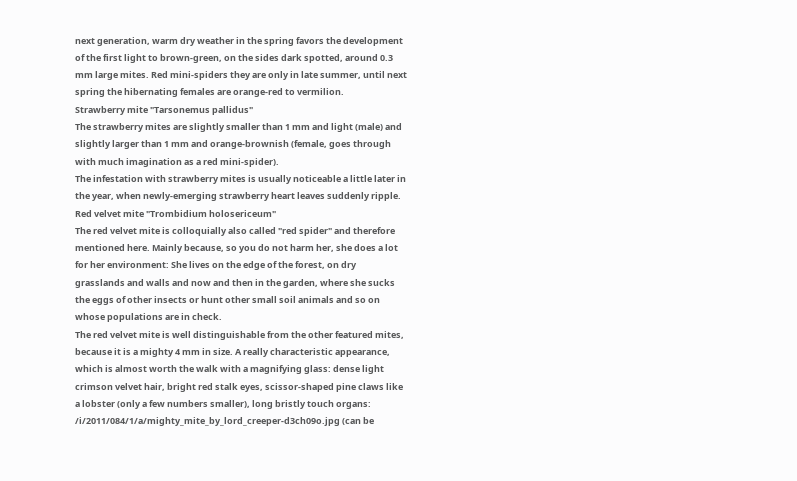next generation, warm dry weather in the spring favors the development of the first light to brown-green, on the sides dark spotted, around 0.3 mm large mites. Red mini-spiders they are only in late summer, until next spring the hibernating females are orange-red to vermilion.
Strawberry mite "Tarsonemus pallidus"
The strawberry mites are slightly smaller than 1 mm and light (male) and slightly larger than 1 mm and orange-brownish (female, goes through with much imagination as a red mini-spider).
The infestation with strawberry mites is usually noticeable a little later in the year, when newly-emerging strawberry heart leaves suddenly ripple.
Red velvet mite "Trombidium holosericeum"
The red velvet mite is colloquially also called "red spider" and therefore mentioned here. Mainly because, so you do not harm her, she does a lot for her environment: She lives on the edge of the forest, on dry grasslands and walls and now and then in the garden, where she sucks the eggs of other insects or hunt other small soil animals and so on whose populations are in check.
The red velvet mite is well distinguishable from the other featured mites, because it is a mighty 4 mm in size. A really characteristic appearance, which is almost worth the walk with a magnifying glass: dense light crimson velvet hair, bright red stalk eyes, scissor-shaped pine claws like a lobster (only a few numbers smaller), long bristly touch organs: /i/2011/084/1/a/mighty_mite_by_lord_creeper-d3ch09o.jpg (can be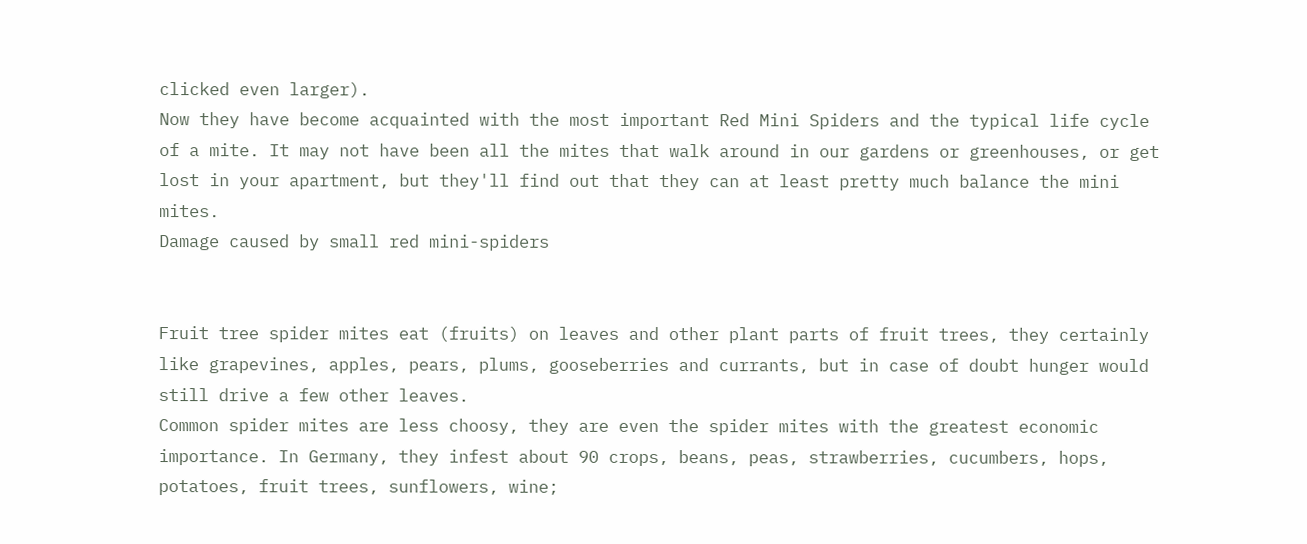clicked even larger).
Now they have become acquainted with the most important Red Mini Spiders and the typical life cycle of a mite. It may not have been all the mites that walk around in our gardens or greenhouses, or get lost in your apartment, but they'll find out that they can at least pretty much balance the mini mites.
Damage caused by small red mini-spiders


Fruit tree spider mites eat (fruits) on leaves and other plant parts of fruit trees, they certainly like grapevines, apples, pears, plums, gooseberries and currants, but in case of doubt hunger would still drive a few other leaves.
Common spider mites are less choosy, they are even the spider mites with the greatest economic importance. In Germany, they infest about 90 crops, beans, peas, strawberries, cucumbers, hops, potatoes, fruit trees, sunflowers, wine;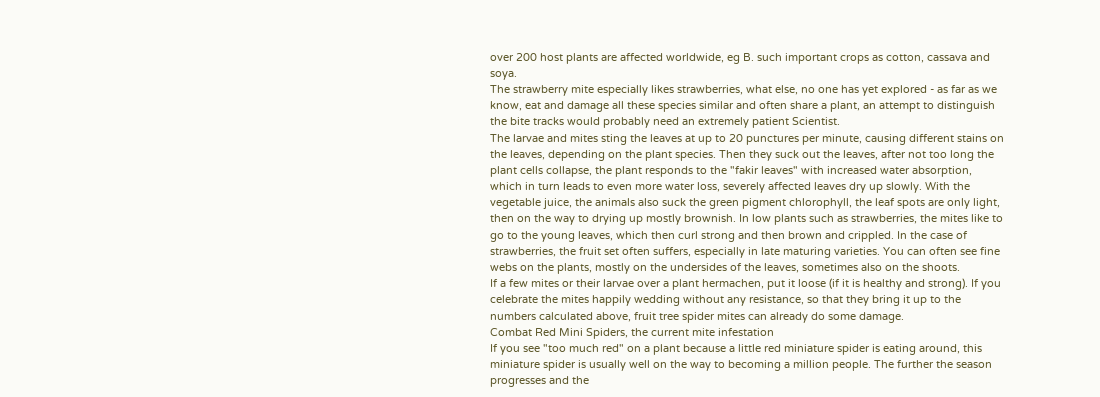over 200 host plants are affected worldwide, eg B. such important crops as cotton, cassava and soya.
The strawberry mite especially likes strawberries, what else, no one has yet explored - as far as we know, eat and damage all these species similar and often share a plant, an attempt to distinguish the bite tracks would probably need an extremely patient Scientist.
The larvae and mites sting the leaves at up to 20 punctures per minute, causing different stains on the leaves, depending on the plant species. Then they suck out the leaves, after not too long the plant cells collapse, the plant responds to the "fakir leaves" with increased water absorption, which in turn leads to even more water loss, severely affected leaves dry up slowly. With the vegetable juice, the animals also suck the green pigment chlorophyll, the leaf spots are only light, then on the way to drying up mostly brownish. In low plants such as strawberries, the mites like to go to the young leaves, which then curl strong and then brown and crippled. In the case of strawberries, the fruit set often suffers, especially in late maturing varieties. You can often see fine webs on the plants, mostly on the undersides of the leaves, sometimes also on the shoots.
If a few mites or their larvae over a plant hermachen, put it loose (if it is healthy and strong). If you celebrate the mites happily wedding without any resistance, so that they bring it up to the numbers calculated above, fruit tree spider mites can already do some damage.
Combat Red Mini Spiders, the current mite infestation
If you see "too much red" on a plant because a little red miniature spider is eating around, this miniature spider is usually well on the way to becoming a million people. The further the season progresses and the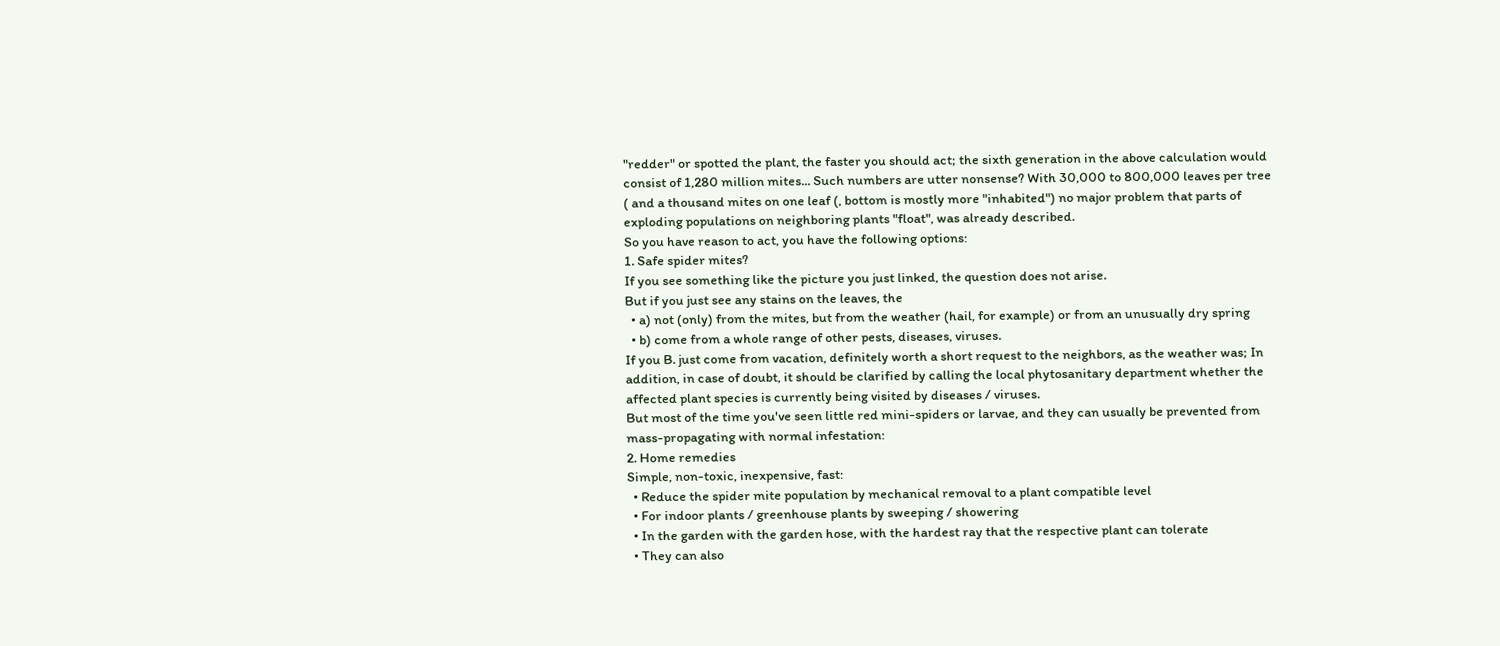"redder" or spotted the plant, the faster you should act; the sixth generation in the above calculation would consist of 1,280 million mites... Such numbers are utter nonsense? With 30,000 to 800,000 leaves per tree ( and a thousand mites on one leaf (, bottom is mostly more "inhabited") no major problem that parts of exploding populations on neighboring plants "float", was already described.
So you have reason to act, you have the following options:
1. Safe spider mites?
If you see something like the picture you just linked, the question does not arise.
But if you just see any stains on the leaves, the
  • a) not (only) from the mites, but from the weather (hail, for example) or from an unusually dry spring
  • b) come from a whole range of other pests, diseases, viruses.
If you B. just come from vacation, definitely worth a short request to the neighbors, as the weather was; In addition, in case of doubt, it should be clarified by calling the local phytosanitary department whether the affected plant species is currently being visited by diseases / viruses.
But most of the time you've seen little red mini-spiders or larvae, and they can usually be prevented from mass-propagating with normal infestation:
2. Home remedies
Simple, non-toxic, inexpensive, fast:
  • Reduce the spider mite population by mechanical removal to a plant compatible level
  • For indoor plants / greenhouse plants by sweeping / showering
  • In the garden with the garden hose, with the hardest ray that the respective plant can tolerate
  • They can also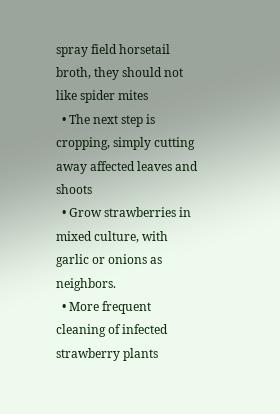spray field horsetail broth, they should not like spider mites
  • The next step is cropping, simply cutting away affected leaves and shoots
  • Grow strawberries in mixed culture, with garlic or onions as neighbors.
  • More frequent cleaning of infected strawberry plants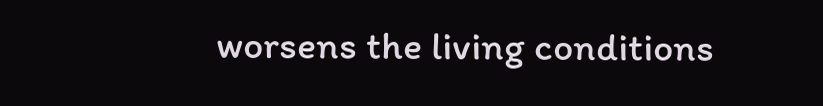worsens the living conditions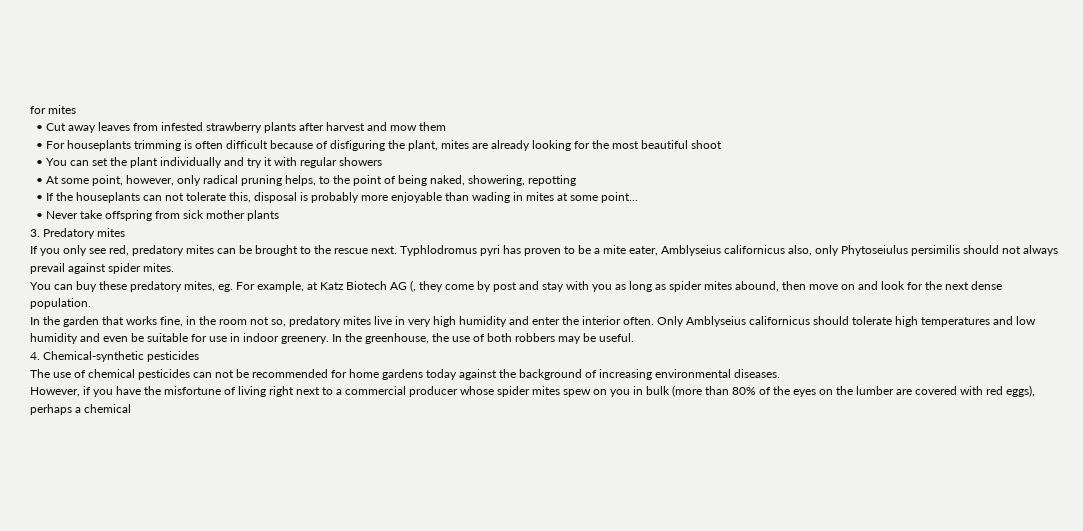for mites
  • Cut away leaves from infested strawberry plants after harvest and mow them
  • For houseplants trimming is often difficult because of disfiguring the plant, mites are already looking for the most beautiful shoot
  • You can set the plant individually and try it with regular showers
  • At some point, however, only radical pruning helps, to the point of being naked, showering, repotting
  • If the houseplants can not tolerate this, disposal is probably more enjoyable than wading in mites at some point...
  • Never take offspring from sick mother plants
3. Predatory mites
If you only see red, predatory mites can be brought to the rescue next. Typhlodromus pyri has proven to be a mite eater, Amblyseius californicus also, only Phytoseiulus persimilis should not always prevail against spider mites.
You can buy these predatory mites, eg. For example, at Katz Biotech AG (, they come by post and stay with you as long as spider mites abound, then move on and look for the next dense population.
In the garden that works fine, in the room not so, predatory mites live in very high humidity and enter the interior often. Only Amblyseius californicus should tolerate high temperatures and low humidity and even be suitable for use in indoor greenery. In the greenhouse, the use of both robbers may be useful.
4. Chemical-synthetic pesticides
The use of chemical pesticides can not be recommended for home gardens today against the background of increasing environmental diseases.
However, if you have the misfortune of living right next to a commercial producer whose spider mites spew on you in bulk (more than 80% of the eyes on the lumber are covered with red eggs), perhaps a chemical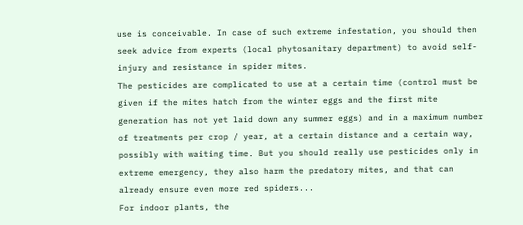use is conceivable. In case of such extreme infestation, you should then seek advice from experts (local phytosanitary department) to avoid self-injury and resistance in spider mites.
The pesticides are complicated to use at a certain time (control must be given if the mites hatch from the winter eggs and the first mite generation has not yet laid down any summer eggs) and in a maximum number of treatments per crop / year, at a certain distance and a certain way, possibly with waiting time. But you should really use pesticides only in extreme emergency, they also harm the predatory mites, and that can already ensure even more red spiders...
For indoor plants, the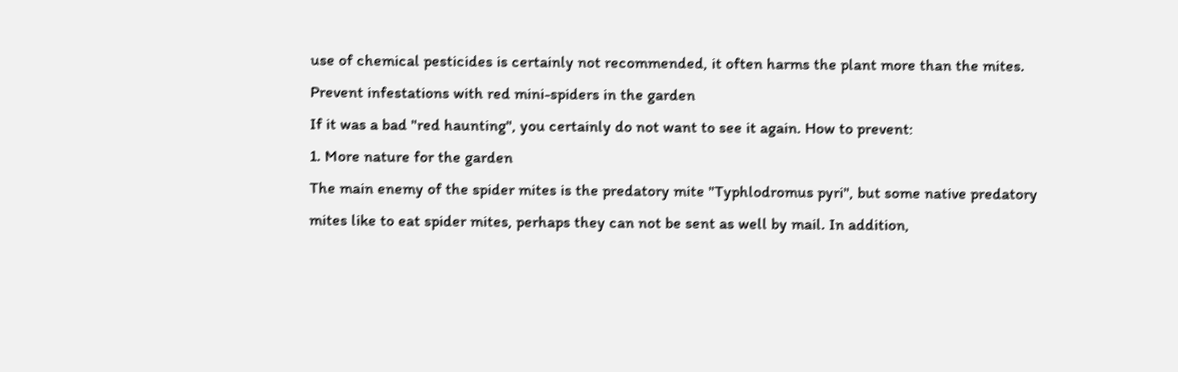use of chemical pesticides is certainly not recommended, it often harms the plant more than the mites.
Prevent infestations with red mini-spiders in the garden
If it was a bad "red haunting", you certainly do not want to see it again. How to prevent:
1. More nature for the garden
The main enemy of the spider mites is the predatory mite "Typhlodromus pyri", but some native predatory mites like to eat spider mites, perhaps they can not be sent as well by mail. In addition,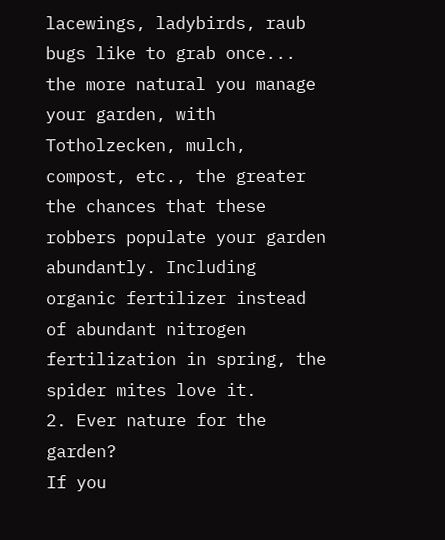lacewings, ladybirds, raub bugs like to grab once... the more natural you manage your garden, with Totholzecken, mulch, compost, etc., the greater the chances that these robbers populate your garden abundantly. Including organic fertilizer instead of abundant nitrogen fertilization in spring, the spider mites love it.
2. Ever nature for the garden?
If you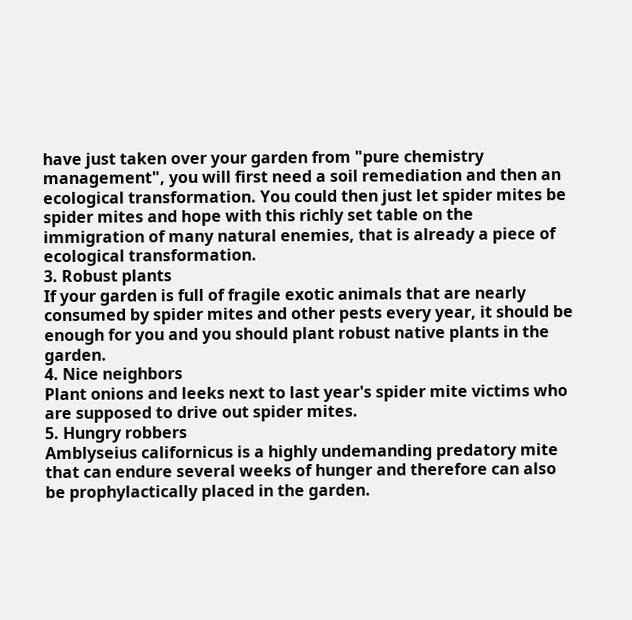have just taken over your garden from "pure chemistry management", you will first need a soil remediation and then an ecological transformation. You could then just let spider mites be spider mites and hope with this richly set table on the immigration of many natural enemies, that is already a piece of ecological transformation.
3. Robust plants
If your garden is full of fragile exotic animals that are nearly consumed by spider mites and other pests every year, it should be enough for you and you should plant robust native plants in the garden.
4. Nice neighbors
Plant onions and leeks next to last year's spider mite victims who are supposed to drive out spider mites.
5. Hungry robbers
Amblyseius californicus is a highly undemanding predatory mite that can endure several weeks of hunger and therefore can also be prophylactically placed in the garden.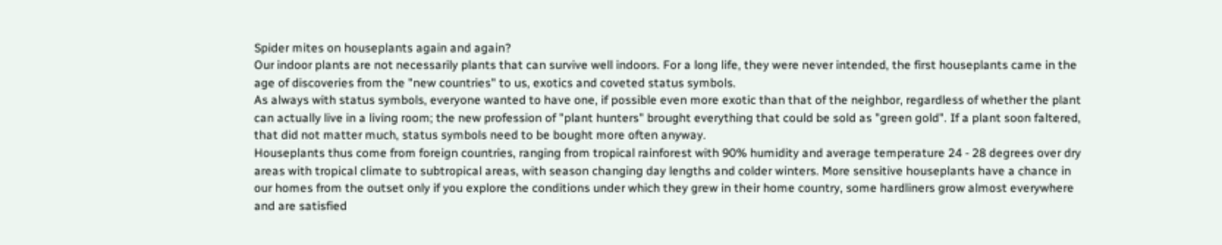Spider mites on houseplants again and again?
Our indoor plants are not necessarily plants that can survive well indoors. For a long life, they were never intended, the first houseplants came in the age of discoveries from the "new countries" to us, exotics and coveted status symbols.
As always with status symbols, everyone wanted to have one, if possible even more exotic than that of the neighbor, regardless of whether the plant can actually live in a living room; the new profession of "plant hunters" brought everything that could be sold as "green gold". If a plant soon faltered, that did not matter much, status symbols need to be bought more often anyway.
Houseplants thus come from foreign countries, ranging from tropical rainforest with 90% humidity and average temperature 24 - 28 degrees over dry areas with tropical climate to subtropical areas, with season changing day lengths and colder winters. More sensitive houseplants have a chance in our homes from the outset only if you explore the conditions under which they grew in their home country, some hardliners grow almost everywhere and are satisfied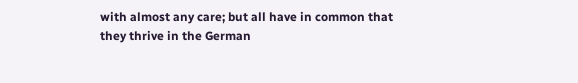with almost any care; but all have in common that they thrive in the German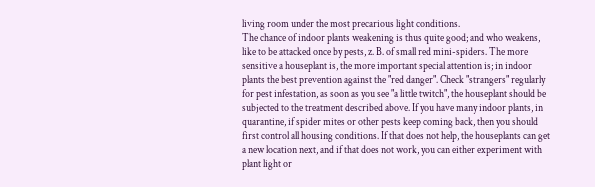living room under the most precarious light conditions.
The chance of indoor plants weakening is thus quite good; and who weakens, like to be attacked once by pests, z. B. of small red mini-spiders. The more sensitive a houseplant is, the more important special attention is; in indoor plants the best prevention against the "red danger". Check "strangers" regularly for pest infestation, as soon as you see "a little twitch", the houseplant should be subjected to the treatment described above. If you have many indoor plants, in quarantine, if spider mites or other pests keep coming back, then you should first control all housing conditions. If that does not help, the houseplants can get a new location next, and if that does not work, you can either experiment with plant light or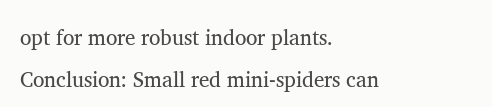opt for more robust indoor plants.
Conclusion: Small red mini-spiders can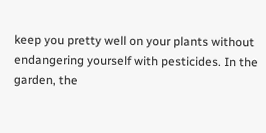keep you pretty well on your plants without endangering yourself with pesticides. In the garden, the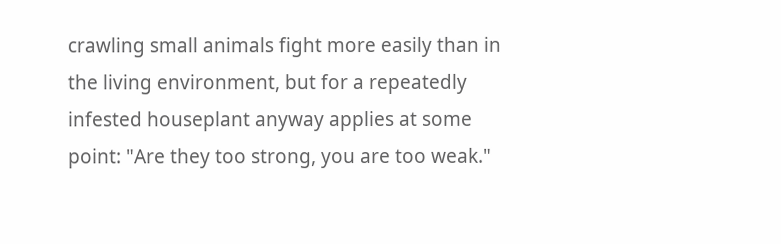crawling small animals fight more easily than in the living environment, but for a repeatedly infested houseplant anyway applies at some point: "Are they too strong, you are too weak."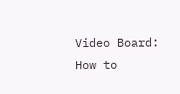Video Board: How to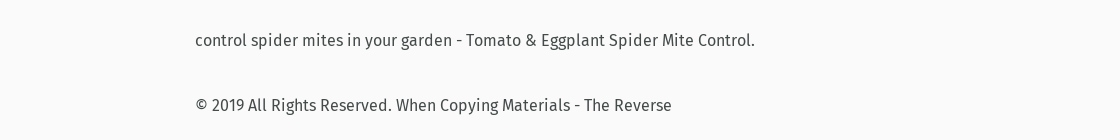control spider mites in your garden - Tomato & Eggplant Spider Mite Control.

© 2019 All Rights Reserved. When Copying Materials - The Reverse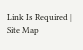Link Is Required | Site Map